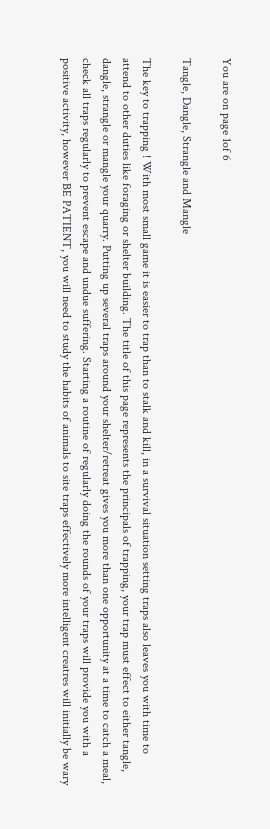You are on page 1of 6

Tangle, Dangle, Strangle and Mangle

The key to trapping ! With most small game it is easier to trap than to stalk and kill, in a survival situation setting traps also leaves you with time to attend to other duties like foraging or shelter building. The title of this page represents the principals of trapping, your trap must effect to either tangle, dangle, strangle or mangle your quarry. Putting up several traps around your shelter/retreat gives you more than one opportunity at a time to catch a meal, check all traps regularly to prevent escape and undue suffering. Starting a routine of regularly doing the rounds of your traps will provide you with a positive activity, however BE PATIENT, you will need to study the habits of animals to site traps effectively more intelligent creatres will initially be wary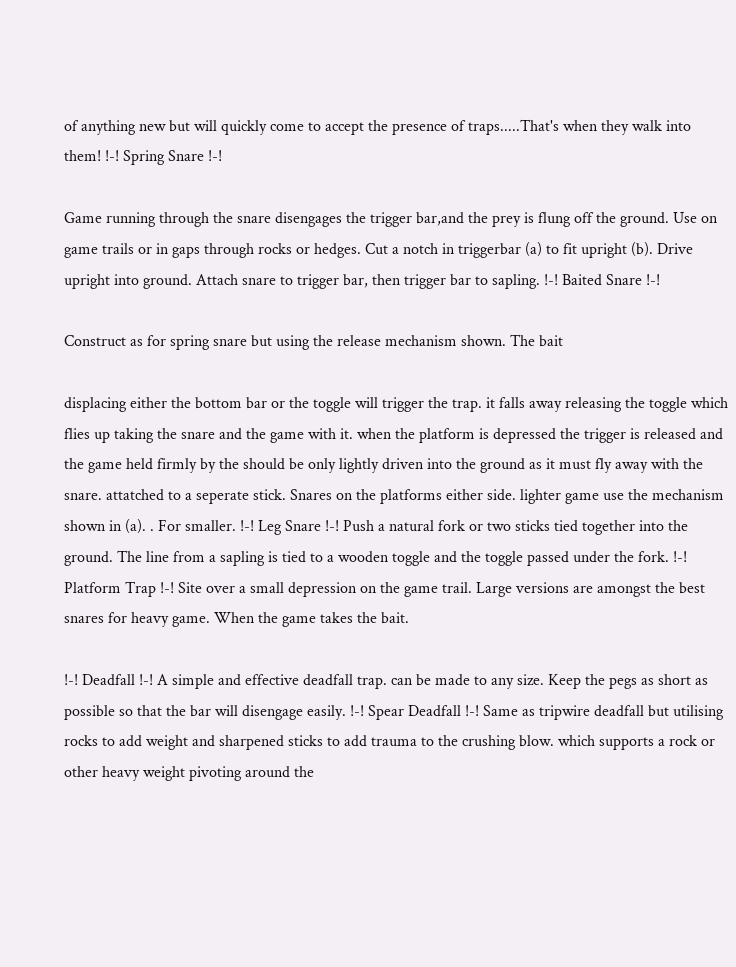of anything new but will quickly come to accept the presence of traps.....That's when they walk into them! !-! Spring Snare !-!

Game running through the snare disengages the trigger bar,and the prey is flung off the ground. Use on game trails or in gaps through rocks or hedges. Cut a notch in triggerbar (a) to fit upright (b). Drive upright into ground. Attach snare to trigger bar, then trigger bar to sapling. !-! Baited Snare !-!

Construct as for spring snare but using the release mechanism shown. The bait

displacing either the bottom bar or the toggle will trigger the trap. it falls away releasing the toggle which flies up taking the snare and the game with it. when the platform is depressed the trigger is released and the game held firmly by the should be only lightly driven into the ground as it must fly away with the snare. attatched to a seperate stick. Snares on the platforms either side. lighter game use the mechanism shown in (a). . For smaller. !-! Leg Snare !-! Push a natural fork or two sticks tied together into the ground. The line from a sapling is tied to a wooden toggle and the toggle passed under the fork. !-! Platform Trap !-! Site over a small depression on the game trail. Large versions are amongst the best snares for heavy game. When the game takes the bait.

!-! Deadfall !-! A simple and effective deadfall trap. can be made to any size. Keep the pegs as short as possible so that the bar will disengage easily. !-! Spear Deadfall !-! Same as tripwire deadfall but utilising rocks to add weight and sharpened sticks to add trauma to the crushing blow. which supports a rock or other heavy weight pivoting around the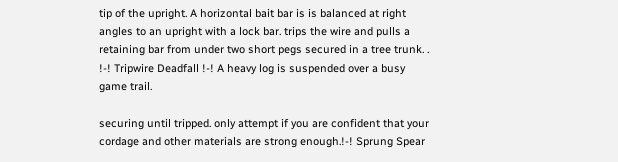tip of the upright. A horizontal bait bar is is balanced at right angles to an upright with a lock bar. trips the wire and pulls a retaining bar from under two short pegs secured in a tree trunk. . !-! Tripwire Deadfall !-! A heavy log is suspended over a busy game trail.

securing until tripped. only attempt if you are confident that your cordage and other materials are strong enough.!-! Sprung Spear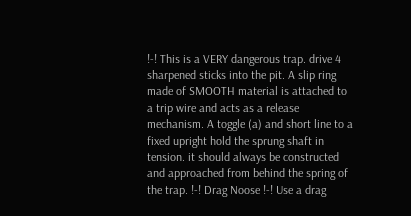!-! This is a VERY dangerous trap. drive 4 sharpened sticks into the pit. A slip ring made of SMOOTH material is attached to a trip wire and acts as a release mechanism. A toggle (a) and short line to a fixed upright hold the sprung shaft in tension. it should always be constructed and approached from behind the spring of the trap. !-! Drag Noose !-! Use a drag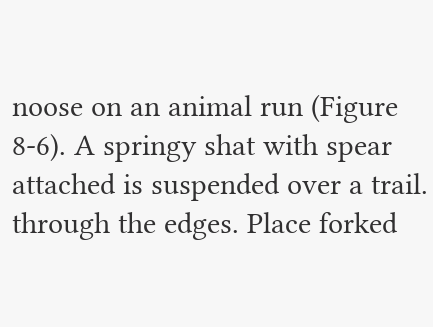noose on an animal run (Figure 8-6). A springy shat with spear attached is suspended over a trail. through the edges. Place forked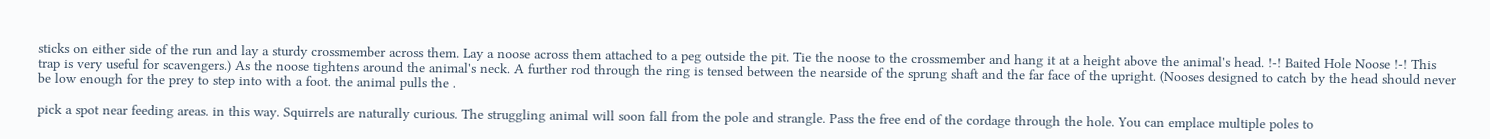sticks on either side of the run and lay a sturdy crossmember across them. Lay a noose across them attached to a peg outside the pit. Tie the noose to the crossmember and hang it at a height above the animal's head. !-! Baited Hole Noose !-! This trap is very useful for scavengers.) As the noose tightens around the animal's neck. A further rod through the ring is tensed between the nearside of the sprung shaft and the far face of the upright. (Nooses designed to catch by the head should never be low enough for the prey to step into with a foot. the animal pulls the .

pick a spot near feeding areas. in this way. Squirrels are naturally curious. The struggling animal will soon fall from the pole and strangle. Pass the free end of the cordage through the hole. You can emplace multiple poles to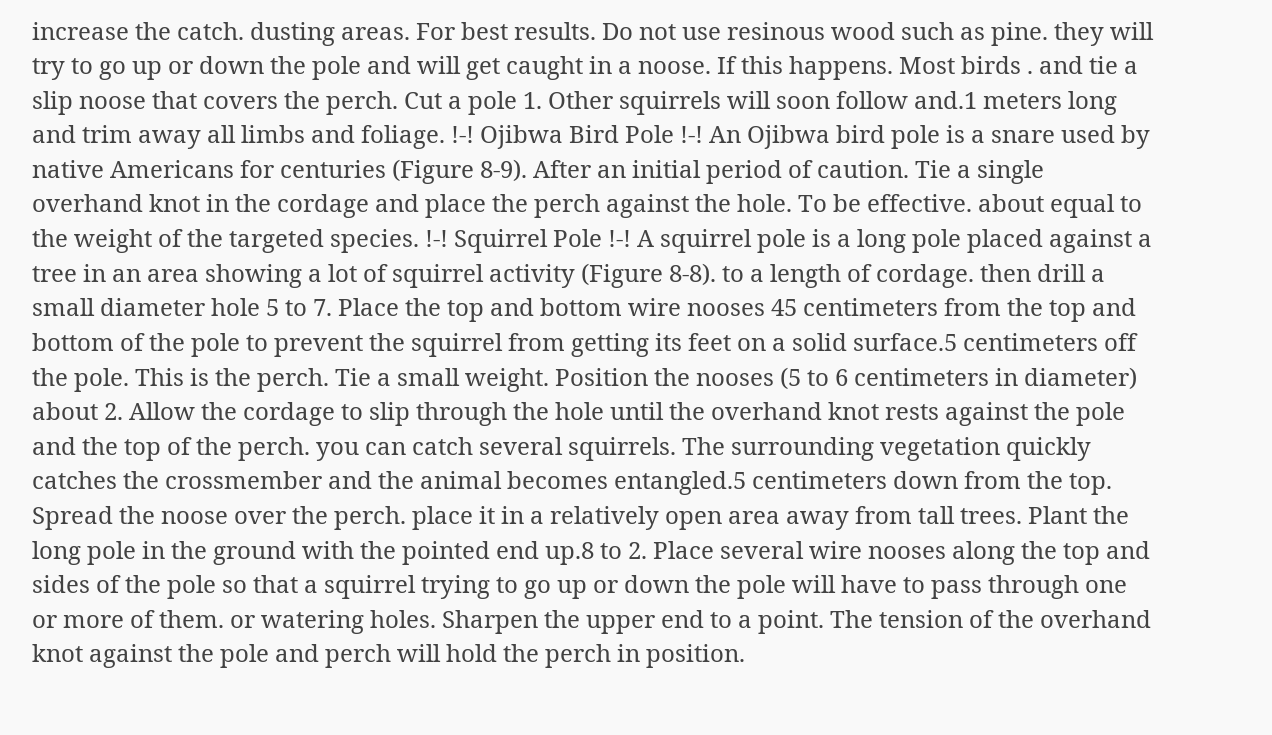increase the catch. dusting areas. For best results. Do not use resinous wood such as pine. they will try to go up or down the pole and will get caught in a noose. If this happens. Most birds . and tie a slip noose that covers the perch. Cut a pole 1. Other squirrels will soon follow and.1 meters long and trim away all limbs and foliage. !-! Ojibwa Bird Pole !-! An Ojibwa bird pole is a snare used by native Americans for centuries (Figure 8-9). After an initial period of caution. Tie a single overhand knot in the cordage and place the perch against the hole. To be effective. about equal to the weight of the targeted species. !-! Squirrel Pole !-! A squirrel pole is a long pole placed against a tree in an area showing a lot of squirrel activity (Figure 8-8). to a length of cordage. then drill a small diameter hole 5 to 7. Place the top and bottom wire nooses 45 centimeters from the top and bottom of the pole to prevent the squirrel from getting its feet on a solid surface.5 centimeters off the pole. This is the perch. Tie a small weight. Position the nooses (5 to 6 centimeters in diameter) about 2. Allow the cordage to slip through the hole until the overhand knot rests against the pole and the top of the perch. you can catch several squirrels. The surrounding vegetation quickly catches the crossmember and the animal becomes entangled.5 centimeters down from the top. Spread the noose over the perch. place it in a relatively open area away from tall trees. Plant the long pole in the ground with the pointed end up.8 to 2. Place several wire nooses along the top and sides of the pole so that a squirrel trying to go up or down the pole will have to pass through one or more of them. or watering holes. Sharpen the upper end to a point. The tension of the overhand knot against the pole and perch will hold the perch in position.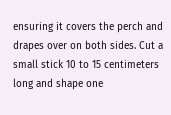ensuring it covers the perch and drapes over on both sides. Cut a small stick 10 to 15 centimeters long and shape one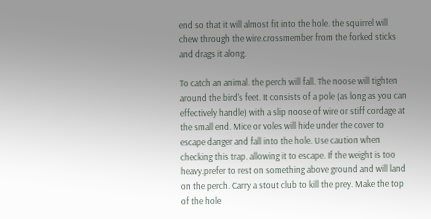end so that it will almost fit into the hole. the squirrel will chew through the wire.crossmember from the forked sticks and drags it along.

To catch an animal. the perch will fall. The noose will tighten around the bird's feet. It consists of a pole (as long as you can effectively handle) with a slip noose of wire or stiff cordage at the small end. Mice or voles will hide under the cover to escape danger and fall into the hole. Use caution when checking this trap. allowing it to escape. If the weight is too heavy.prefer to rest on something above ground and will land on the perch. Carry a stout club to kill the prey. Make the top of the hole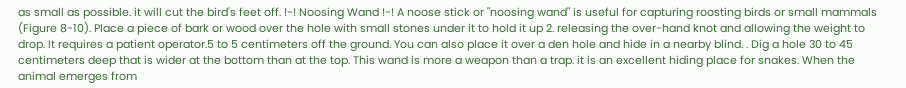as small as possible. it will cut the bird's feet off. !-! Noosing Wand !-! A noose stick or "noosing wand" is useful for capturing roosting birds or small mammals (Figure 8-10). Place a piece of bark or wood over the hole with small stones under it to hold it up 2. releasing the over-hand knot and allowing the weight to drop. It requires a patient operator.5 to 5 centimeters off the ground. You can also place it over a den hole and hide in a nearby blind. . Dig a hole 30 to 45 centimeters deep that is wider at the bottom than at the top. This wand is more a weapon than a trap. it is an excellent hiding place for snakes. When the animal emerges from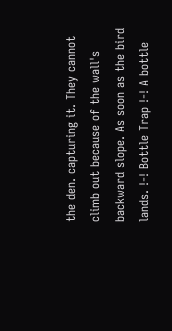the den. capturing it. They cannot climb out because of the wall's backward slope. As soon as the bird lands. !-! Bottle Trap !-! A bottle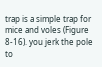trap is a simple trap for mice and voles (Figure 8-16). you jerk the pole to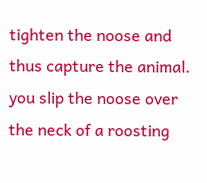tighten the noose and thus capture the animal. you slip the noose over the neck of a roosting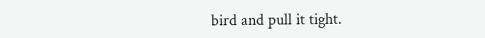bird and pull it tight.